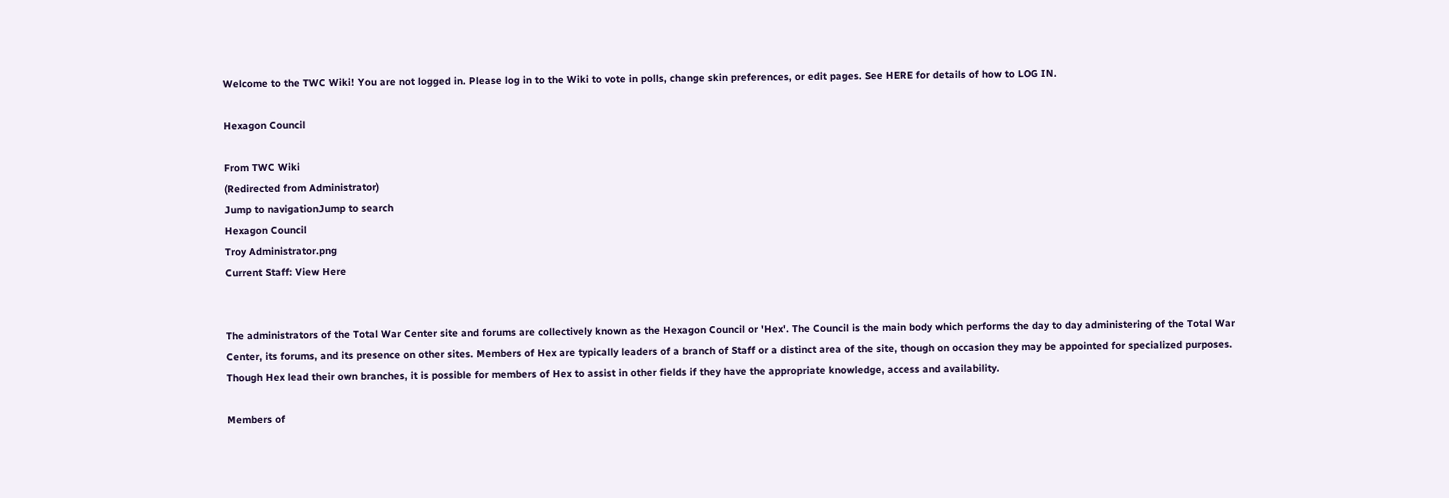Welcome to the TWC Wiki! You are not logged in. Please log in to the Wiki to vote in polls, change skin preferences, or edit pages. See HERE for details of how to LOG IN.

Hexagon Council

From TWC Wiki
(Redirected from Administrator)
Jump to navigationJump to search
Hexagon Council
Troy Administrator.png
Current Staff: View Here


The administrators of the Total War Center site and forums are collectively known as the Hexagon Council or 'Hex'. The Council is the main body which performs the day to day administering of the Total War Center, its forums, and its presence on other sites. Members of Hex are typically leaders of a branch of Staff or a distinct area of the site, though on occasion they may be appointed for specialized purposes. Though Hex lead their own branches, it is possible for members of Hex to assist in other fields if they have the appropriate knowledge, access and availability.

Members of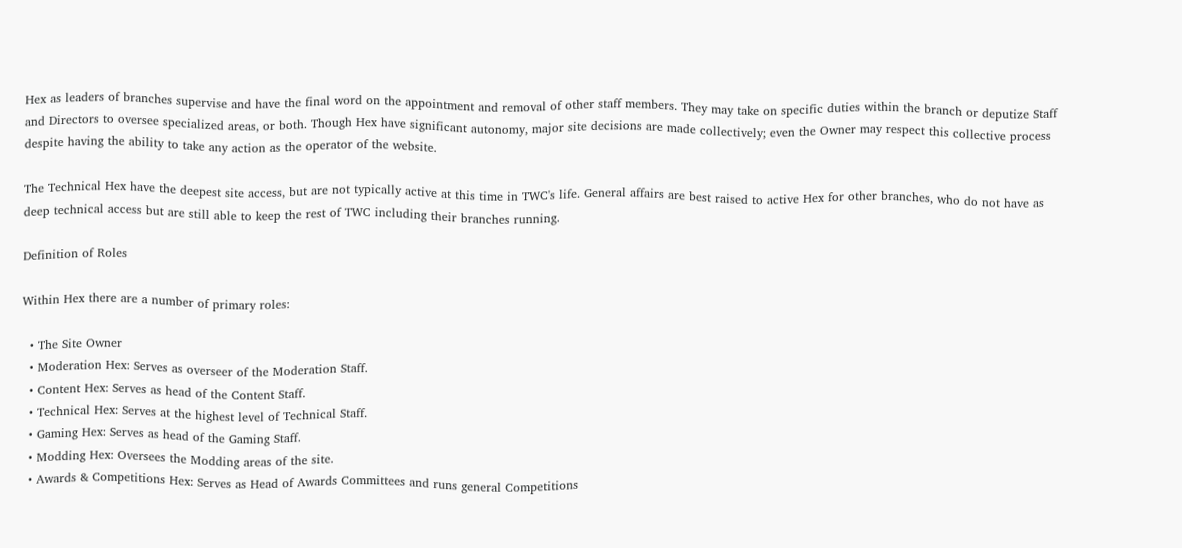Hex as leaders of branches supervise and have the final word on the appointment and removal of other staff members. They may take on specific duties within the branch or deputize Staff and Directors to oversee specialized areas, or both. Though Hex have significant autonomy, major site decisions are made collectively; even the Owner may respect this collective process despite having the ability to take any action as the operator of the website.

The Technical Hex have the deepest site access, but are not typically active at this time in TWC's life. General affairs are best raised to active Hex for other branches, who do not have as deep technical access but are still able to keep the rest of TWC including their branches running.

Definition of Roles

Within Hex there are a number of primary roles:

  • The Site Owner
  • Moderation Hex: Serves as overseer of the Moderation Staff.
  • Content Hex: Serves as head of the Content Staff.
  • Technical Hex: Serves at the highest level of Technical Staff.
  • Gaming Hex: Serves as head of the Gaming Staff.
  • Modding Hex: Oversees the Modding areas of the site.
  • Awards & Competitions Hex: Serves as Head of Awards Committees and runs general Competitions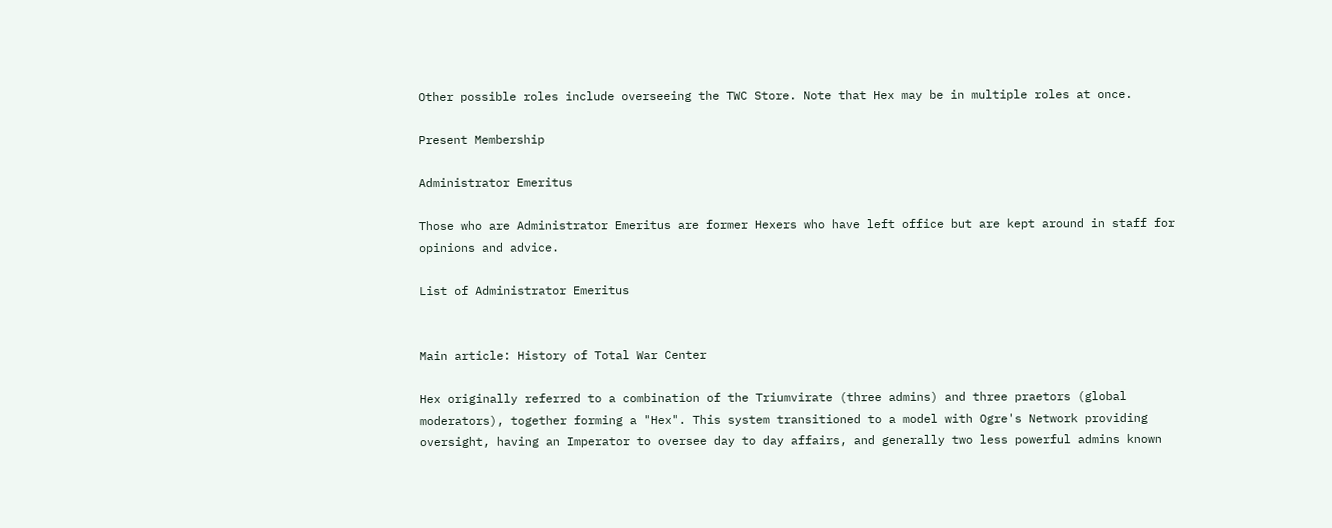Other possible roles include overseeing the TWC Store. Note that Hex may be in multiple roles at once.

Present Membership

Administrator Emeritus

Those who are Administrator Emeritus are former Hexers who have left office but are kept around in staff for opinions and advice.

List of Administrator Emeritus


Main article: History of Total War Center

Hex originally referred to a combination of the Triumvirate (three admins) and three praetors (global moderators), together forming a "Hex". This system transitioned to a model with Ogre's Network providing oversight, having an Imperator to oversee day to day affairs, and generally two less powerful admins known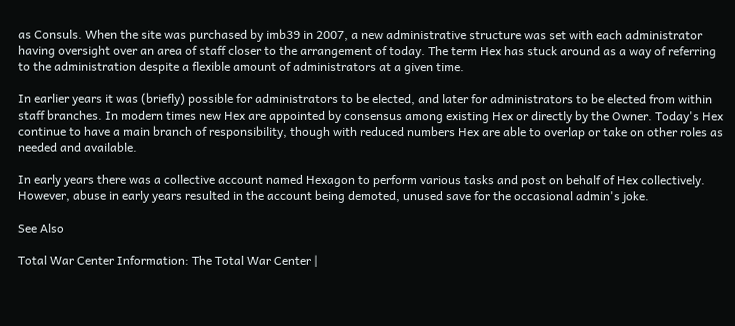as Consuls. When the site was purchased by imb39 in 2007, a new administrative structure was set with each administrator having oversight over an area of staff closer to the arrangement of today. The term Hex has stuck around as a way of referring to the administration despite a flexible amount of administrators at a given time.

In earlier years it was (briefly) possible for administrators to be elected, and later for administrators to be elected from within staff branches. In modern times new Hex are appointed by consensus among existing Hex or directly by the Owner. Today's Hex continue to have a main branch of responsibility, though with reduced numbers Hex are able to overlap or take on other roles as needed and available.

In early years there was a collective account named Hexagon to perform various tasks and post on behalf of Hex collectively. However, abuse in early years resulted in the account being demoted, unused save for the occasional admin's joke.

See Also

Total War Center Information: The Total War Center |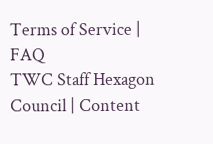Terms of Service | FAQ
TWC Staff Hexagon Council | Content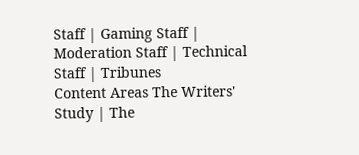Staff | Gaming Staff | Moderation Staff | Technical Staff | Tribunes
Content Areas The Writers' Study | The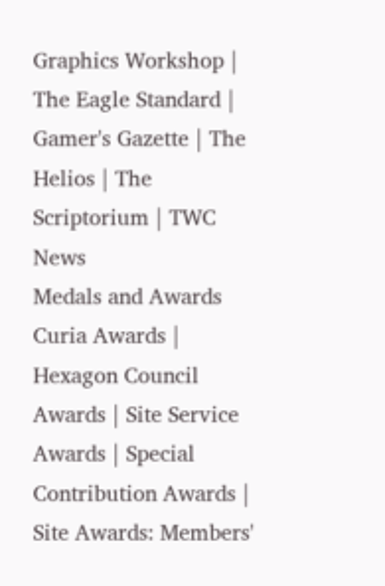Graphics Workshop | The Eagle Standard | Gamer's Gazette | The Helios | The Scriptorium | TWC News
Medals and Awards Curia Awards | Hexagon Council Awards | Site Service Awards | Special Contribution Awards | Site Awards: Members'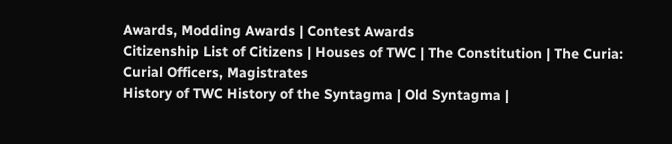Awards, Modding Awards | Contest Awards
Citizenship List of Citizens | Houses of TWC | The Constitution | The Curia: Curial Officers, Magistrates
History of TWC History of the Syntagma | Old Syntagma |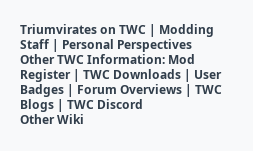Triumvirates on TWC | Modding Staff | Personal Perspectives
Other TWC Information: Mod Register | TWC Downloads | User Badges | Forum Overviews | TWC Blogs | TWC Discord
Other Wiki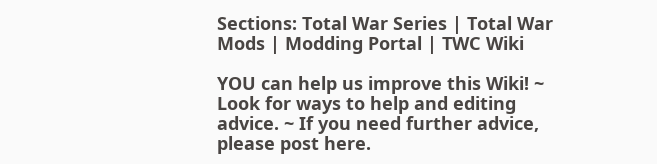Sections: Total War Series | Total War Mods | Modding Portal | TWC Wiki

YOU can help us improve this Wiki! ~ Look for ways to help and editing advice. ~ If you need further advice, please post here.